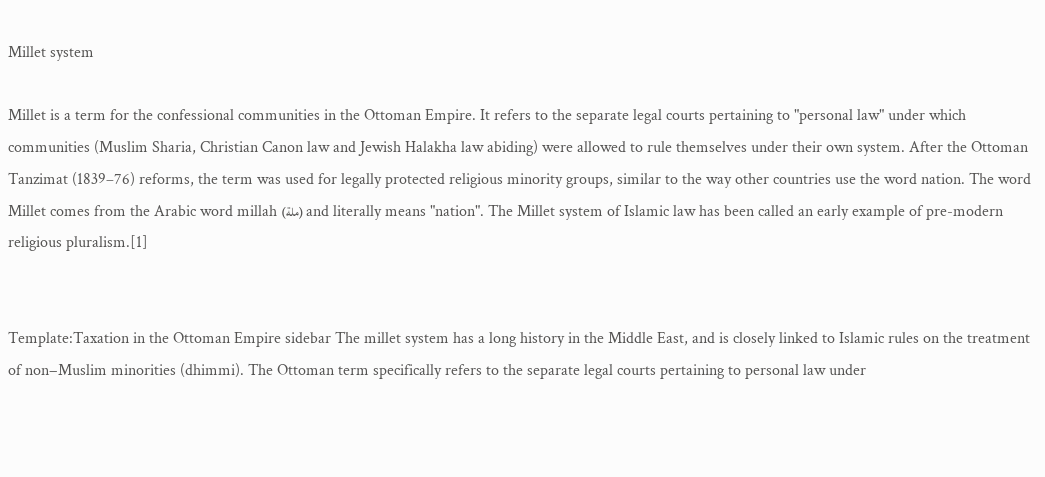Millet system

Millet is a term for the confessional communities in the Ottoman Empire. It refers to the separate legal courts pertaining to "personal law" under which communities (Muslim Sharia, Christian Canon law and Jewish Halakha law abiding) were allowed to rule themselves under their own system. After the Ottoman Tanzimat (1839–76) reforms, the term was used for legally protected religious minority groups, similar to the way other countries use the word nation. The word Millet comes from the Arabic word millah (ملة) and literally means "nation". The Millet system of Islamic law has been called an early example of pre-modern religious pluralism.[1]


Template:Taxation in the Ottoman Empire sidebar The millet system has a long history in the Middle East, and is closely linked to Islamic rules on the treatment of non−Muslim minorities (dhimmi). The Ottoman term specifically refers to the separate legal courts pertaining to personal law under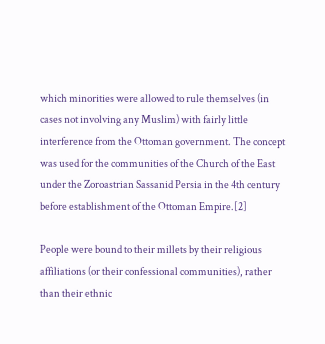which minorities were allowed to rule themselves (in cases not involving any Muslim) with fairly little interference from the Ottoman government. The concept was used for the communities of the Church of the East under the Zoroastrian Sassanid Persia in the 4th century before establishment of the Ottoman Empire.[2]

People were bound to their millets by their religious affiliations (or their confessional communities), rather than their ethnic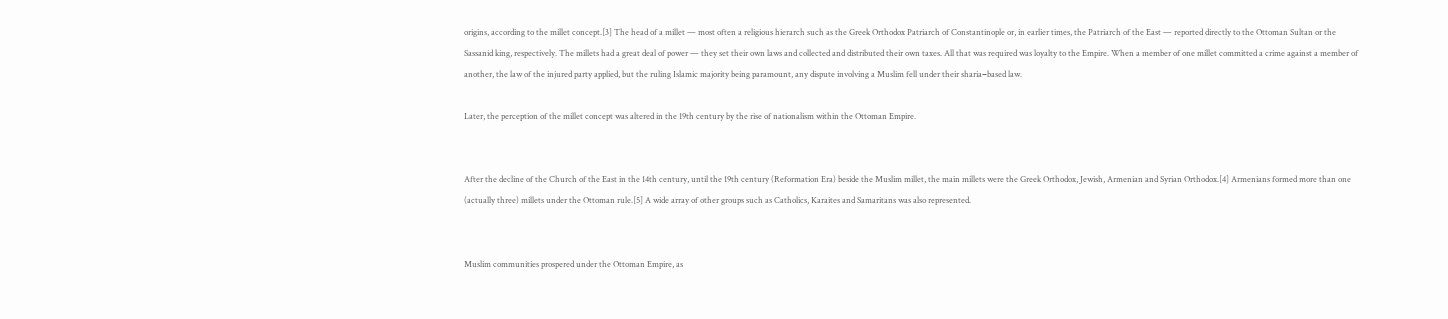origins, according to the millet concept.[3] The head of a millet — most often a religious hierarch such as the Greek Orthodox Patriarch of Constantinople or, in earlier times, the Patriarch of the East — reported directly to the Ottoman Sultan or the Sassanid king, respectively. The millets had a great deal of power — they set their own laws and collected and distributed their own taxes. All that was required was loyalty to the Empire. When a member of one millet committed a crime against a member of another, the law of the injured party applied, but the ruling Islamic majority being paramount, any dispute involving a Muslim fell under their sharia−based law.

Later, the perception of the millet concept was altered in the 19th century by the rise of nationalism within the Ottoman Empire.


After the decline of the Church of the East in the 14th century, until the 19th century (Reformation Era) beside the Muslim millet, the main millets were the Greek Orthodox, Jewish, Armenian and Syrian Orthodox.[4] Armenians formed more than one (actually three) millets under the Ottoman rule.[5] A wide array of other groups such as Catholics, Karaites and Samaritans was also represented.


Muslim communities prospered under the Ottoman Empire, as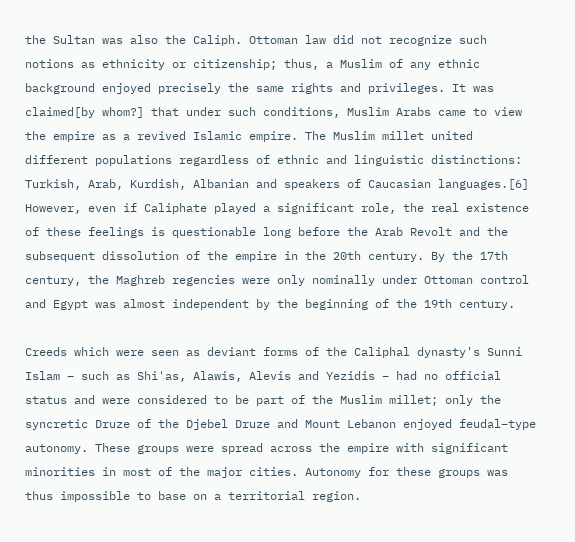the Sultan was also the Caliph. Ottoman law did not recognize such notions as ethnicity or citizenship; thus, a Muslim of any ethnic background enjoyed precisely the same rights and privileges. It was claimed[by whom?] that under such conditions, Muslim Arabs came to view the empire as a revived Islamic empire. The Muslim millet united different populations regardless of ethnic and linguistic distinctions: Turkish, Arab, Kurdish, Albanian and speakers of Caucasian languages.[6] However, even if Caliphate played a significant role, the real existence of these feelings is questionable long before the Arab Revolt and the subsequent dissolution of the empire in the 20th century. By the 17th century, the Maghreb regencies were only nominally under Ottoman control and Egypt was almost independent by the beginning of the 19th century.

Creeds which were seen as deviant forms of the Caliphal dynasty's Sunni Islam – such as Shi'as, Alawis, Alevis and Yezidis – had no official status and were considered to be part of the Muslim millet; only the syncretic Druze of the Djebel Druze and Mount Lebanon enjoyed feudal−type autonomy. These groups were spread across the empire with significant minorities in most of the major cities. Autonomy for these groups was thus impossible to base on a territorial region.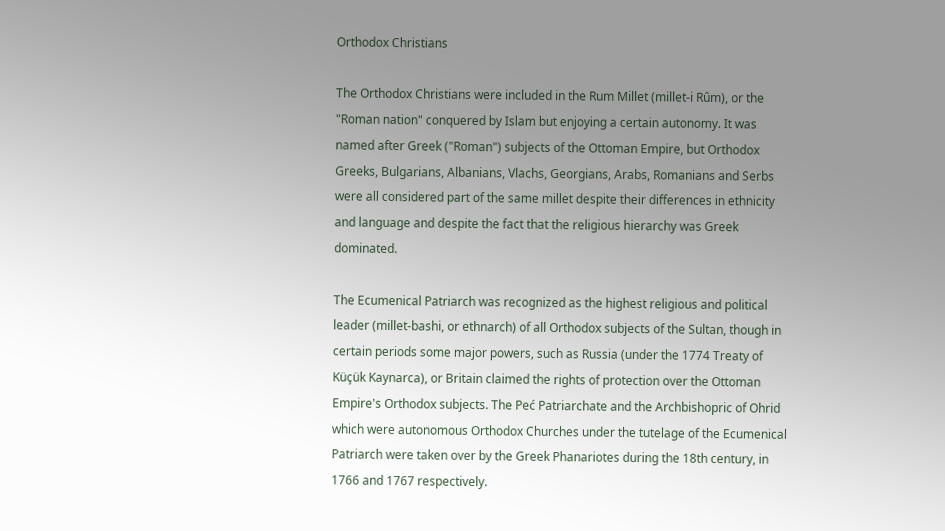Orthodox Christians

The Orthodox Christians were included in the Rum Millet (millet-i Rûm), or the "Roman nation" conquered by Islam but enjoying a certain autonomy. It was named after Greek ("Roman") subjects of the Ottoman Empire, but Orthodox Greeks, Bulgarians, Albanians, Vlachs, Georgians, Arabs, Romanians and Serbs were all considered part of the same millet despite their differences in ethnicity and language and despite the fact that the religious hierarchy was Greek dominated.

The Ecumenical Patriarch was recognized as the highest religious and political leader (millet-bashi, or ethnarch) of all Orthodox subjects of the Sultan, though in certain periods some major powers, such as Russia (under the 1774 Treaty of Küçük Kaynarca), or Britain claimed the rights of protection over the Ottoman Empire's Orthodox subjects. The Peć Patriarchate and the Archbishopric of Ohrid which were autonomous Orthodox Churches under the tutelage of the Ecumenical Patriarch were taken over by the Greek Phanariotes during the 18th century, in 1766 and 1767 respectively.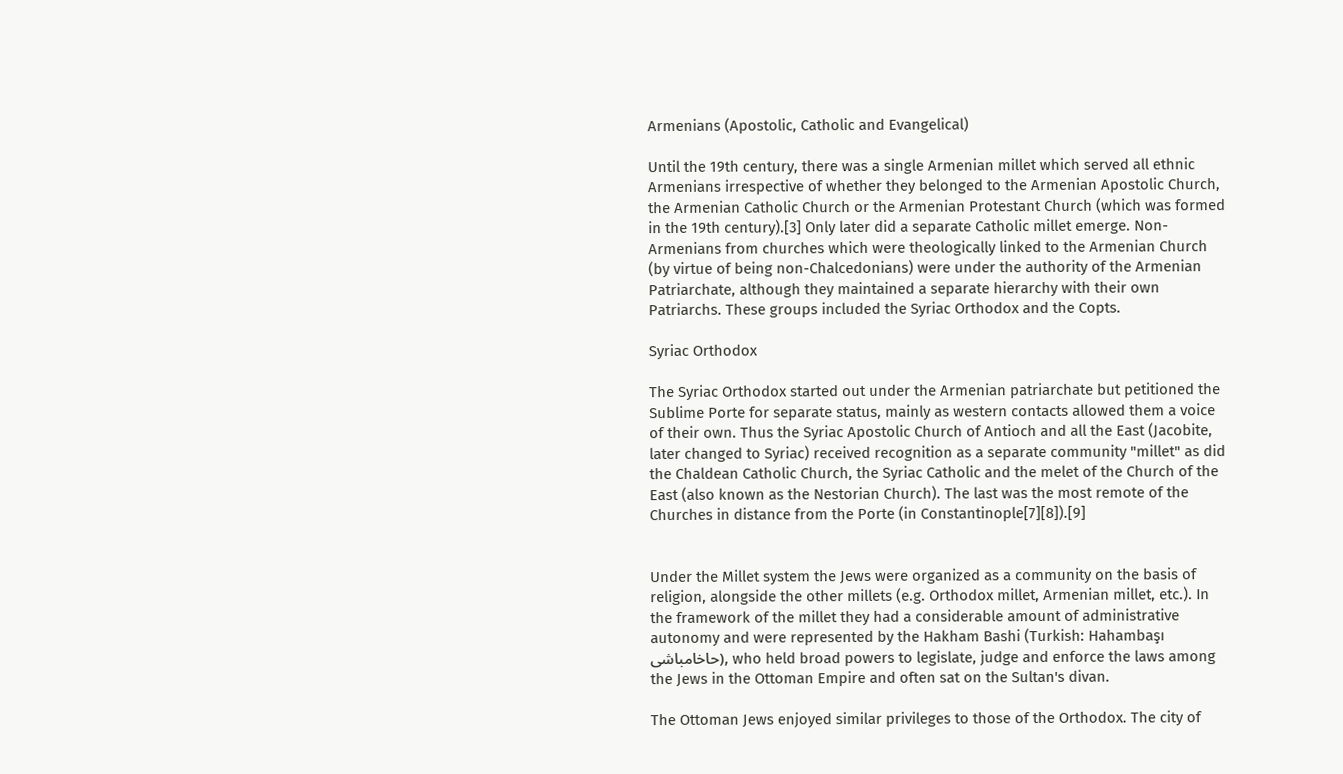Armenians (Apostolic, Catholic and Evangelical)

Until the 19th century, there was a single Armenian millet which served all ethnic Armenians irrespective of whether they belonged to the Armenian Apostolic Church, the Armenian Catholic Church or the Armenian Protestant Church (which was formed in the 19th century).[3] Only later did a separate Catholic millet emerge. Non-Armenians from churches which were theologically linked to the Armenian Church (by virtue of being non-Chalcedonians) were under the authority of the Armenian Patriarchate, although they maintained a separate hierarchy with their own Patriarchs. These groups included the Syriac Orthodox and the Copts.

Syriac Orthodox

The Syriac Orthodox started out under the Armenian patriarchate but petitioned the Sublime Porte for separate status, mainly as western contacts allowed them a voice of their own. Thus the Syriac Apostolic Church of Antioch and all the East (Jacobite, later changed to Syriac) received recognition as a separate community "millet" as did the Chaldean Catholic Church, the Syriac Catholic and the melet of the Church of the East (also known as the Nestorian Church). The last was the most remote of the Churches in distance from the Porte (in Constantinople[7][8]).[9]


Under the Millet system the Jews were organized as a community on the basis of religion, alongside the other millets (e.g. Orthodox millet, Armenian millet, etc.). In the framework of the millet they had a considerable amount of administrative autonomy and were represented by the Hakham Bashi (Turkish: Hahambaşı حاخامباشی), who held broad powers to legislate, judge and enforce the laws among the Jews in the Ottoman Empire and often sat on the Sultan's divan.

The Ottoman Jews enjoyed similar privileges to those of the Orthodox. The city of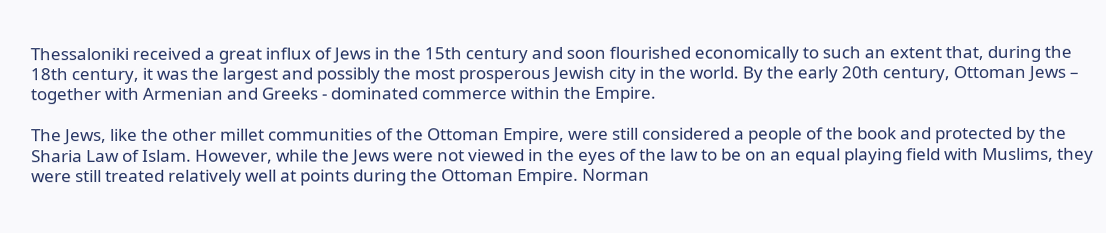Thessaloniki received a great influx of Jews in the 15th century and soon flourished economically to such an extent that, during the 18th century, it was the largest and possibly the most prosperous Jewish city in the world. By the early 20th century, Ottoman Jews – together with Armenian and Greeks - dominated commerce within the Empire.

The Jews, like the other millet communities of the Ottoman Empire, were still considered a people of the book and protected by the Sharia Law of Islam. However, while the Jews were not viewed in the eyes of the law to be on an equal playing field with Muslims, they were still treated relatively well at points during the Ottoman Empire. Norman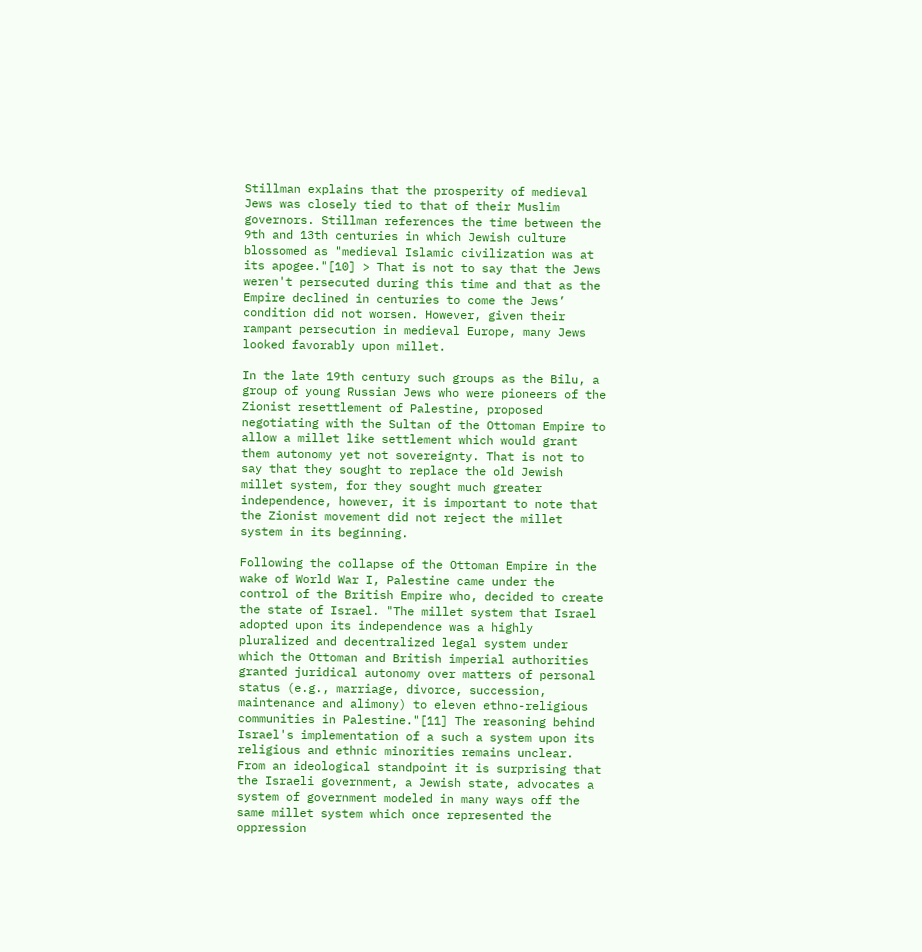Stillman explains that the prosperity of medieval Jews was closely tied to that of their Muslim governors. Stillman references the time between the 9th and 13th centuries in which Jewish culture blossomed as "medieval Islamic civilization was at its apogee."[10] > That is not to say that the Jews weren't persecuted during this time and that as the Empire declined in centuries to come the Jews’ condition did not worsen. However, given their rampant persecution in medieval Europe, many Jews looked favorably upon millet.

In the late 19th century such groups as the Bilu, a group of young Russian Jews who were pioneers of the Zionist resettlement of Palestine, proposed negotiating with the Sultan of the Ottoman Empire to allow a millet like settlement which would grant them autonomy yet not sovereignty. That is not to say that they sought to replace the old Jewish millet system, for they sought much greater independence, however, it is important to note that the Zionist movement did not reject the millet system in its beginning.

Following the collapse of the Ottoman Empire in the wake of World War I, Palestine came under the control of the British Empire who, decided to create the state of Israel. "The millet system that Israel adopted upon its independence was a highly pluralized and decentralized legal system under which the Ottoman and British imperial authorities granted juridical autonomy over matters of personal status (e.g., marriage, divorce, succession, maintenance and alimony) to eleven ethno-religious communities in Palestine."[11] The reasoning behind Israel's implementation of a such a system upon its religious and ethnic minorities remains unclear. From an ideological standpoint it is surprising that the Israeli government, a Jewish state, advocates a system of government modeled in many ways off the same millet system which once represented the oppression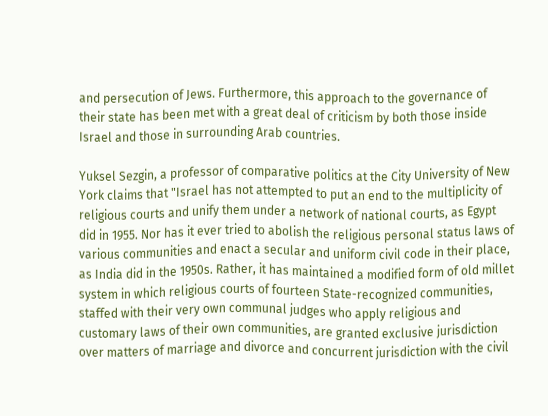and persecution of Jews. Furthermore, this approach to the governance of their state has been met with a great deal of criticism by both those inside Israel and those in surrounding Arab countries.

Yuksel Sezgin, a professor of comparative politics at the City University of New York claims that "Israel has not attempted to put an end to the multiplicity of religious courts and unify them under a network of national courts, as Egypt did in 1955. Nor has it ever tried to abolish the religious personal status laws of various communities and enact a secular and uniform civil code in their place, as India did in the 1950s. Rather, it has maintained a modified form of old millet system in which religious courts of fourteen State-recognized communities, staffed with their very own communal judges who apply religious and customary laws of their own communities, are granted exclusive jurisdiction over matters of marriage and divorce and concurrent jurisdiction with the civil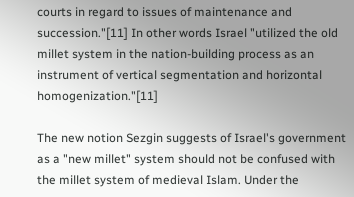courts in regard to issues of maintenance and succession."[11] In other words Israel "utilized the old millet system in the nation-building process as an instrument of vertical segmentation and horizontal homogenization."[11]

The new notion Sezgin suggests of Israel's government as a "new millet" system should not be confused with the millet system of medieval Islam. Under the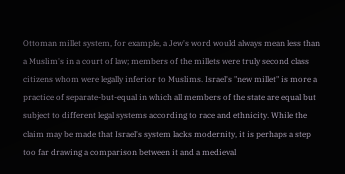Ottoman millet system, for example, a Jew's word would always mean less than a Muslim's in a court of law; members of the millets were truly second class citizens whom were legally inferior to Muslims. Israel's "new millet" is more a practice of separate-but-equal in which all members of the state are equal but subject to different legal systems according to race and ethnicity. While the claim may be made that Israel's system lacks modernity, it is perhaps a step too far drawing a comparison between it and a medieval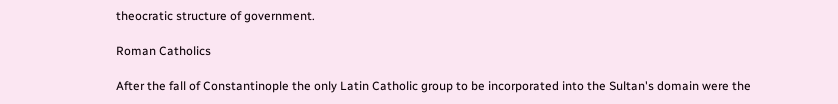theocratic structure of government.

Roman Catholics

After the fall of Constantinople the only Latin Catholic group to be incorporated into the Sultan's domain were the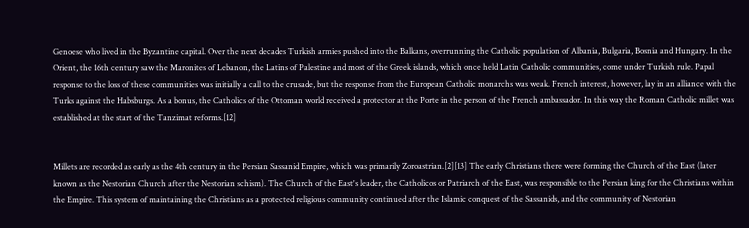Genoese who lived in the Byzantine capital. Over the next decades Turkish armies pushed into the Balkans, overrunning the Catholic population of Albania, Bulgaria, Bosnia and Hungary. In the Orient, the 16th century saw the Maronites of Lebanon, the Latins of Palestine and most of the Greek islands, which once held Latin Catholic communities, come under Turkish rule. Papal response to the loss of these communities was initially a call to the crusade, but the response from the European Catholic monarchs was weak. French interest, however, lay in an alliance with the Turks against the Habsburgs. As a bonus, the Catholics of the Ottoman world received a protector at the Porte in the person of the French ambassador. In this way the Roman Catholic millet was established at the start of the Tanzimat reforms.[12]


Millets are recorded as early as the 4th century in the Persian Sassanid Empire, which was primarily Zoroastrian.[2][13] The early Christians there were forming the Church of the East (later known as the Nestorian Church after the Nestorian schism). The Church of the East's leader, the Catholicos or Patriarch of the East, was responsible to the Persian king for the Christians within the Empire. This system of maintaining the Christians as a protected religious community continued after the Islamic conquest of the Sassanids, and the community of Nestorian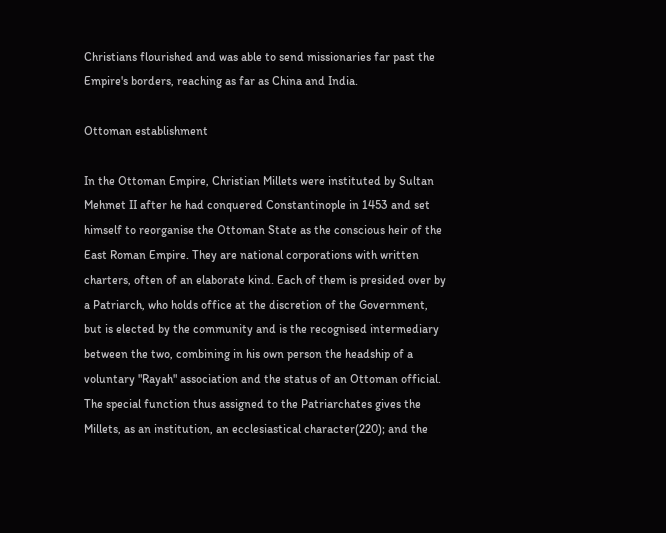Christians flourished and was able to send missionaries far past the Empire's borders, reaching as far as China and India.

Ottoman establishment

In the Ottoman Empire, Christian Millets were instituted by Sultan Mehmet II after he had conquered Constantinople in 1453 and set himself to reorganise the Ottoman State as the conscious heir of the East Roman Empire. They are national corporations with written charters, often of an elaborate kind. Each of them is presided over by a Patriarch, who holds office at the discretion of the Government, but is elected by the community and is the recognised intermediary between the two, combining in his own person the headship of a voluntary "Rayah" association and the status of an Ottoman official. The special function thus assigned to the Patriarchates gives the Millets, as an institution, an ecclesiastical character(220); and the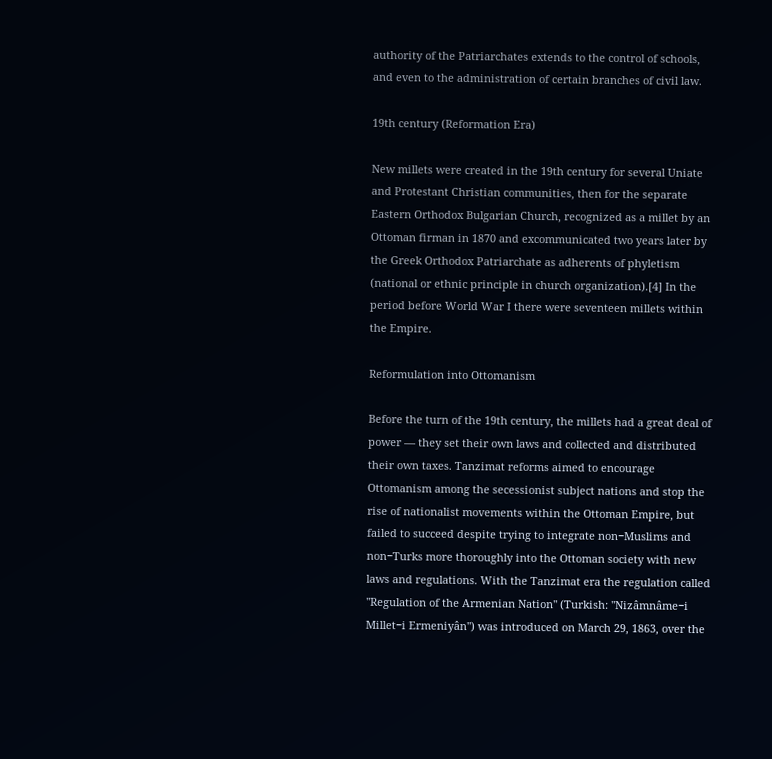authority of the Patriarchates extends to the control of schools, and even to the administration of certain branches of civil law.

19th century (Reformation Era)

New millets were created in the 19th century for several Uniate and Protestant Christian communities, then for the separate Eastern Orthodox Bulgarian Church, recognized as a millet by an Ottoman firman in 1870 and excommunicated two years later by the Greek Orthodox Patriarchate as adherents of phyletism (national or ethnic principle in church organization).[4] In the period before World War I there were seventeen millets within the Empire.

Reformulation into Ottomanism

Before the turn of the 19th century, the millets had a great deal of power — they set their own laws and collected and distributed their own taxes. Tanzimat reforms aimed to encourage Ottomanism among the secessionist subject nations and stop the rise of nationalist movements within the Ottoman Empire, but failed to succeed despite trying to integrate non−Muslims and non−Turks more thoroughly into the Ottoman society with new laws and regulations. With the Tanzimat era the regulation called "Regulation of the Armenian Nation" (Turkish: "Nizâmnâme−i Millet−i Ermeniyân") was introduced on March 29, 1863, over the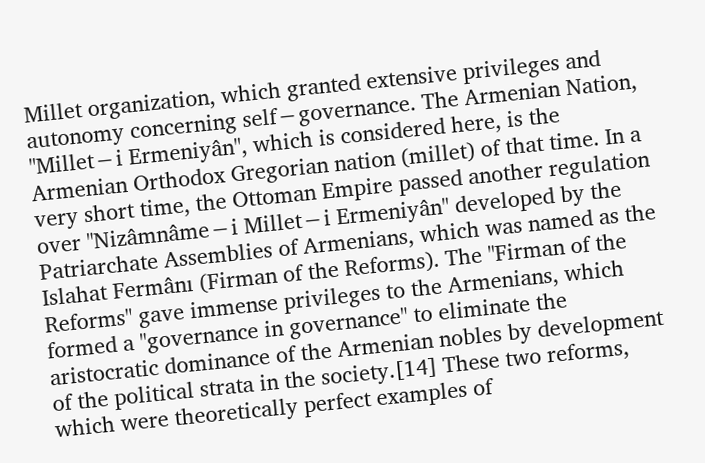Millet organization, which granted extensive privileges and autonomy concerning self−governance. The Armenian Nation, "Millet−i Ermeniyân", which is considered here, is the Armenian Orthodox Gregorian nation (millet) of that time. In a very short time, the Ottoman Empire passed another regulation over "Nizâmnâme−i Millet−i Ermeniyân" developed by the Patriarchate Assemblies of Armenians, which was named as the Islahat Fermânı (Firman of the Reforms). The "Firman of the Reforms" gave immense privileges to the Armenians, which formed a "governance in governance" to eliminate the aristocratic dominance of the Armenian nobles by development of the political strata in the society.[14] These two reforms, which were theoretically perfect examples of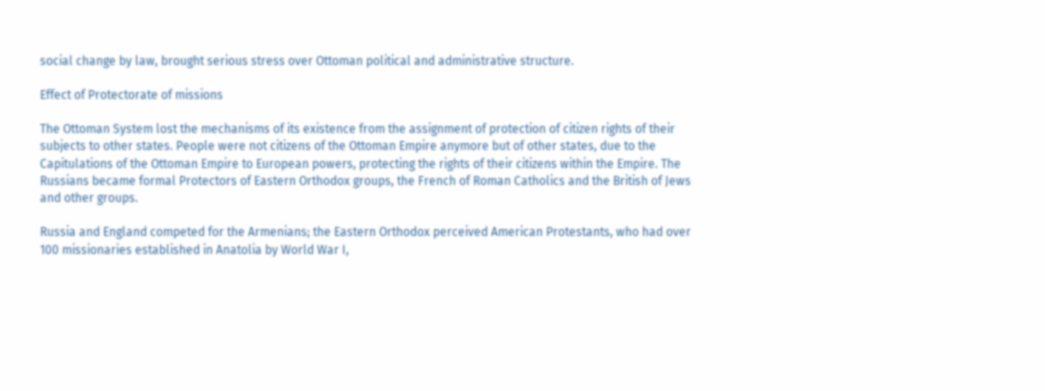social change by law, brought serious stress over Ottoman political and administrative structure.

Effect of Protectorate of missions

The Ottoman System lost the mechanisms of its existence from the assignment of protection of citizen rights of their subjects to other states. People were not citizens of the Ottoman Empire anymore but of other states, due to the Capitulations of the Ottoman Empire to European powers, protecting the rights of their citizens within the Empire. The Russians became formal Protectors of Eastern Orthodox groups, the French of Roman Catholics and the British of Jews and other groups.

Russia and England competed for the Armenians; the Eastern Orthodox perceived American Protestants, who had over 100 missionaries established in Anatolia by World War I,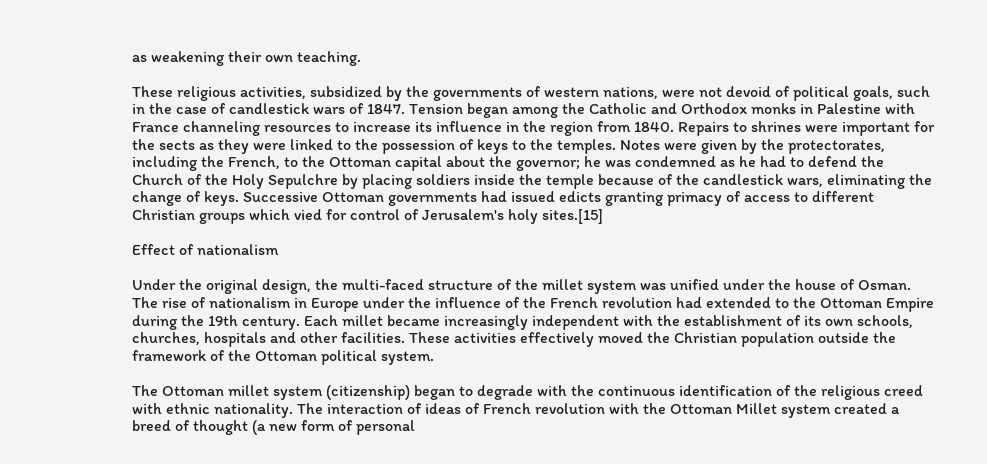as weakening their own teaching.

These religious activities, subsidized by the governments of western nations, were not devoid of political goals, such in the case of candlestick wars of 1847. Tension began among the Catholic and Orthodox monks in Palestine with France channeling resources to increase its influence in the region from 1840. Repairs to shrines were important for the sects as they were linked to the possession of keys to the temples. Notes were given by the protectorates, including the French, to the Ottoman capital about the governor; he was condemned as he had to defend the Church of the Holy Sepulchre by placing soldiers inside the temple because of the candlestick wars, eliminating the change of keys. Successive Ottoman governments had issued edicts granting primacy of access to different Christian groups which vied for control of Jerusalem's holy sites.[15]

Effect of nationalism

Under the original design, the multi-faced structure of the millet system was unified under the house of Osman. The rise of nationalism in Europe under the influence of the French revolution had extended to the Ottoman Empire during the 19th century. Each millet became increasingly independent with the establishment of its own schools, churches, hospitals and other facilities. These activities effectively moved the Christian population outside the framework of the Ottoman political system.

The Ottoman millet system (citizenship) began to degrade with the continuous identification of the religious creed with ethnic nationality. The interaction of ideas of French revolution with the Ottoman Millet system created a breed of thought (a new form of personal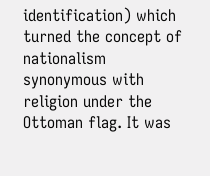identification) which turned the concept of nationalism synonymous with religion under the Ottoman flag. It was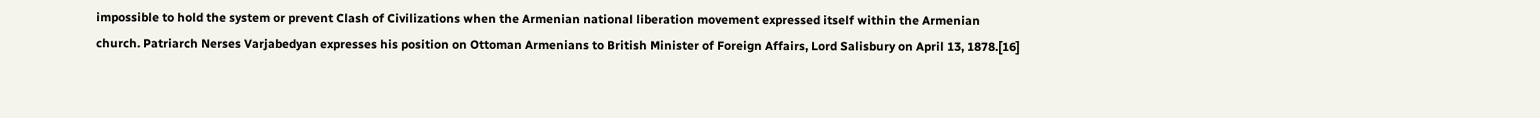impossible to hold the system or prevent Clash of Civilizations when the Armenian national liberation movement expressed itself within the Armenian church. Patriarch Nerses Varjabedyan expresses his position on Ottoman Armenians to British Minister of Foreign Affairs, Lord Salisbury on April 13, 1878.[16]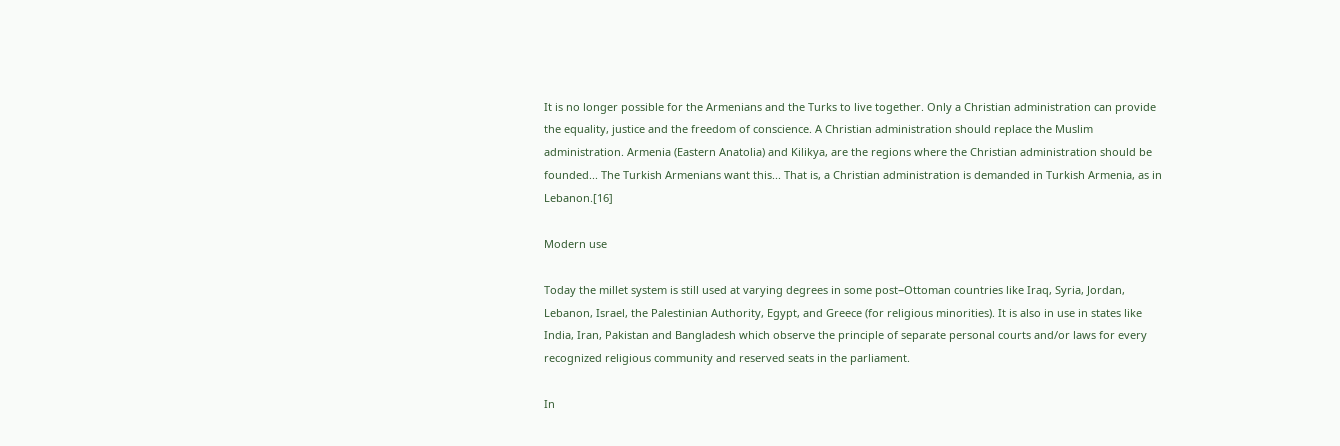It is no longer possible for the Armenians and the Turks to live together. Only a Christian administration can provide the equality, justice and the freedom of conscience. A Christian administration should replace the Muslim administration. Armenia (Eastern Anatolia) and Kilikya, are the regions where the Christian administration should be founded... The Turkish Armenians want this... That is, a Christian administration is demanded in Turkish Armenia, as in Lebanon.[16]

Modern use

Today the millet system is still used at varying degrees in some post−Ottoman countries like Iraq, Syria, Jordan, Lebanon, Israel, the Palestinian Authority, Egypt, and Greece (for religious minorities). It is also in use in states like India, Iran, Pakistan and Bangladesh which observe the principle of separate personal courts and/or laws for every recognized religious community and reserved seats in the parliament.

In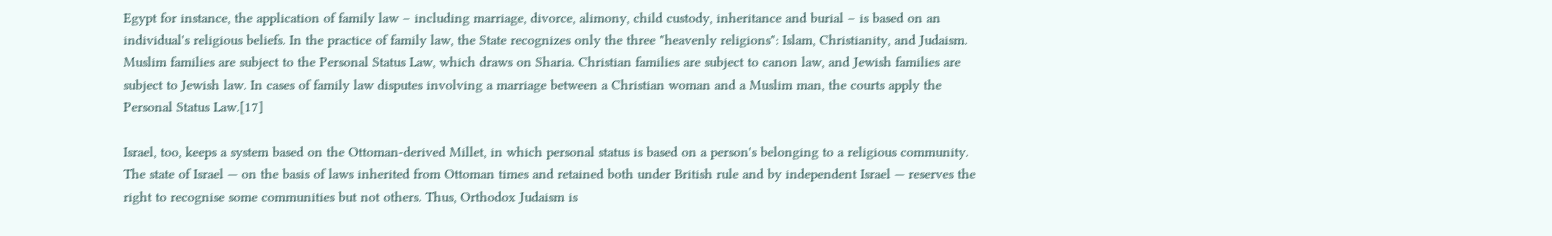Egypt for instance, the application of family law – including marriage, divorce, alimony, child custody, inheritance and burial – is based on an individual's religious beliefs. In the practice of family law, the State recognizes only the three "heavenly religions": Islam, Christianity, and Judaism. Muslim families are subject to the Personal Status Law, which draws on Sharia. Christian families are subject to canon law, and Jewish families are subject to Jewish law. In cases of family law disputes involving a marriage between a Christian woman and a Muslim man, the courts apply the Personal Status Law.[17]

Israel, too, keeps a system based on the Ottoman-derived Millet, in which personal status is based on a person's belonging to a religious community. The state of Israel — on the basis of laws inherited from Ottoman times and retained both under British rule and by independent Israel — reserves the right to recognise some communities but not others. Thus, Orthodox Judaism is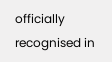officially recognised in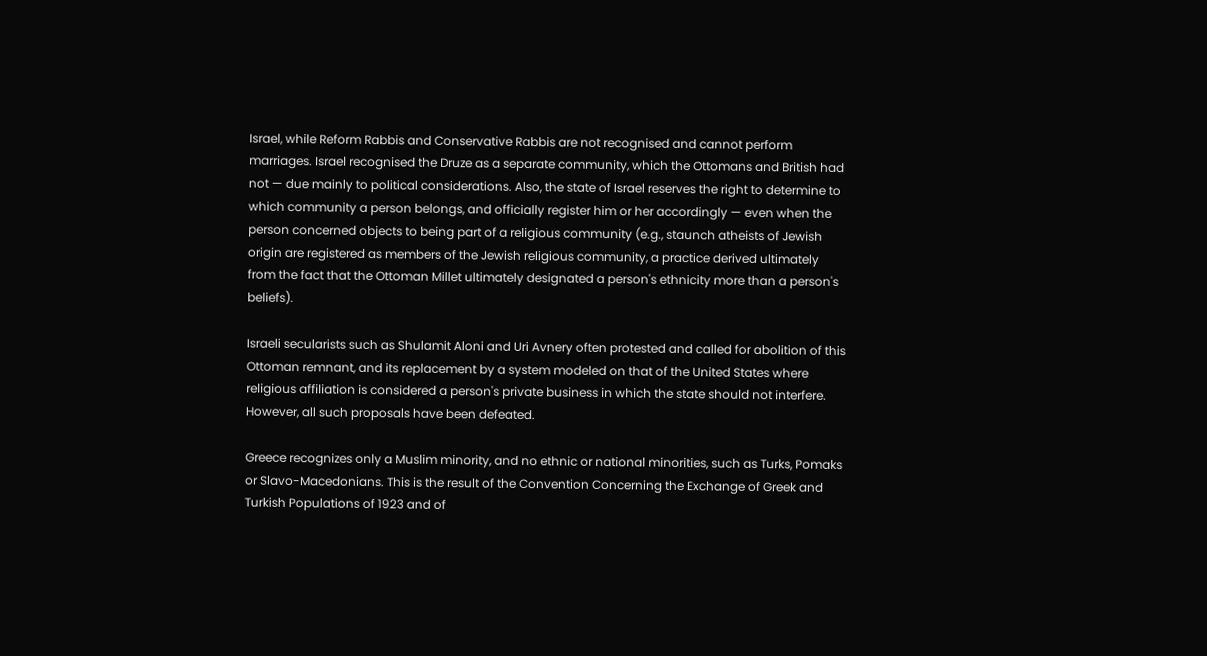Israel, while Reform Rabbis and Conservative Rabbis are not recognised and cannot perform marriages. Israel recognised the Druze as a separate community, which the Ottomans and British had not — due mainly to political considerations. Also, the state of Israel reserves the right to determine to which community a person belongs, and officially register him or her accordingly — even when the person concerned objects to being part of a religious community (e.g., staunch atheists of Jewish origin are registered as members of the Jewish religious community, a practice derived ultimately from the fact that the Ottoman Millet ultimately designated a person's ethnicity more than a person's beliefs).

Israeli secularists such as Shulamit Aloni and Uri Avnery often protested and called for abolition of this Ottoman remnant, and its replacement by a system modeled on that of the United States where religious affiliation is considered a person's private business in which the state should not interfere. However, all such proposals have been defeated.

Greece recognizes only a Muslim minority, and no ethnic or national minorities, such as Turks, Pomaks or Slavo-Macedonians. This is the result of the Convention Concerning the Exchange of Greek and Turkish Populations of 1923 and of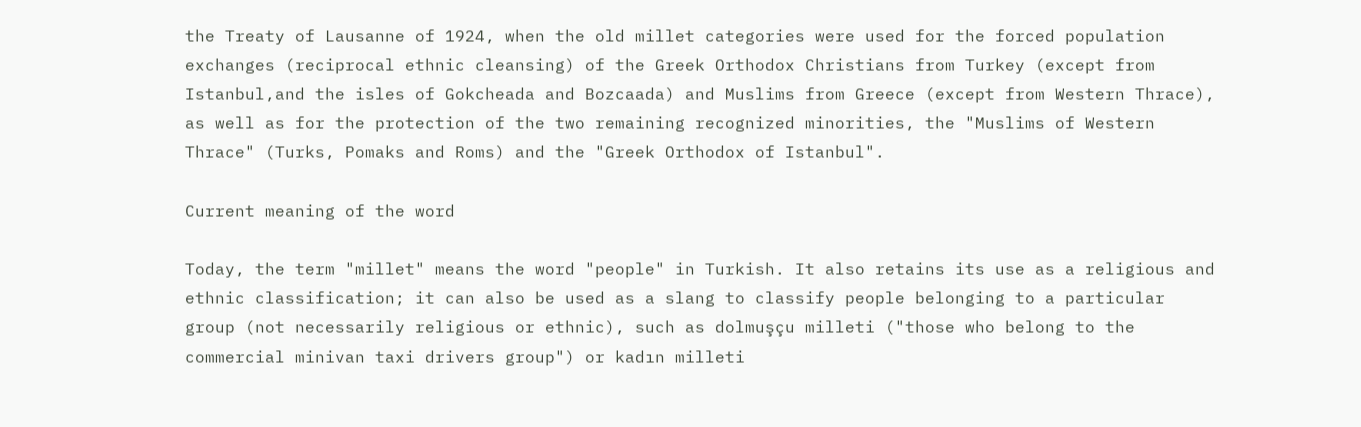the Treaty of Lausanne of 1924, when the old millet categories were used for the forced population exchanges (reciprocal ethnic cleansing) of the Greek Orthodox Christians from Turkey (except from Istanbul,and the isles of Gokcheada and Bozcaada) and Muslims from Greece (except from Western Thrace), as well as for the protection of the two remaining recognized minorities, the "Muslims of Western Thrace" (Turks, Pomaks and Roms) and the "Greek Orthodox of Istanbul".

Current meaning of the word

Today, the term "millet" means the word "people" in Turkish. It also retains its use as a religious and ethnic classification; it can also be used as a slang to classify people belonging to a particular group (not necessarily religious or ethnic), such as dolmuşçu milleti ("those who belong to the commercial minivan taxi drivers group") or kadın milleti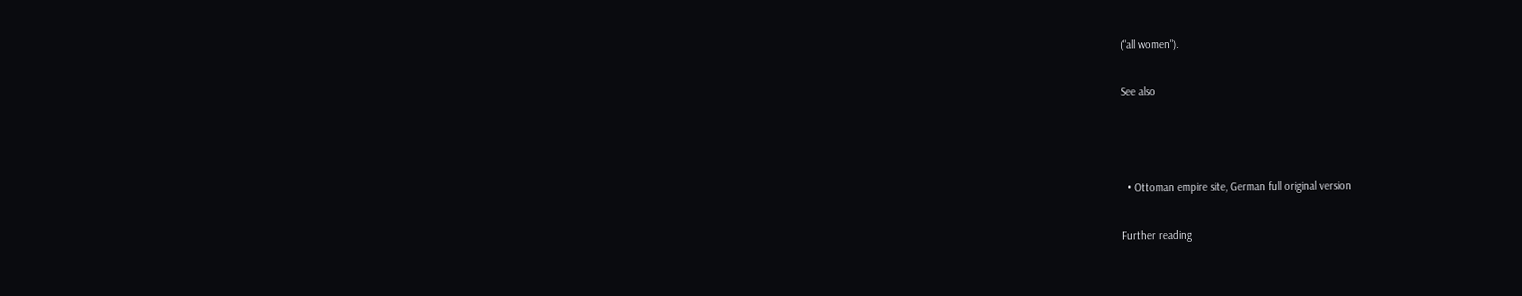("all women").

See also



  • Ottoman empire site, German full original version

Further reading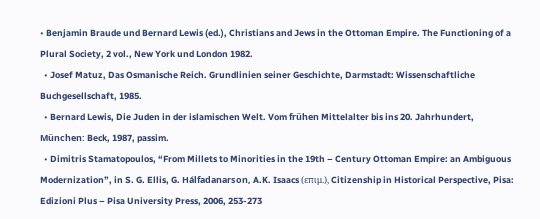• Benjamin Braude und Bernard Lewis (ed.), Christians and Jews in the Ottoman Empire. The Functioning of a Plural Society, 2 vol., New York und London 1982.
  • Josef Matuz, Das Osmanische Reich. Grundlinien seiner Geschichte, Darmstadt: Wissenschaftliche Buchgesellschaft, 1985.
  • Bernard Lewis, Die Juden in der islamischen Welt. Vom frühen Mittelalter bis ins 20. Jahrhundert, München: Beck, 1987, passim.
  • Dimitris Stamatopoulos, “From Millets to Minorities in the 19th – Century Ottoman Empire: an Ambiguous Modernization”, in S. G. Ellis, G. Hálfadanarson, A.K. Isaacs (επιμ.), Citizenship in Historical Perspective, Pisa: Edizioni Plus – Pisa University Press, 2006, 253-273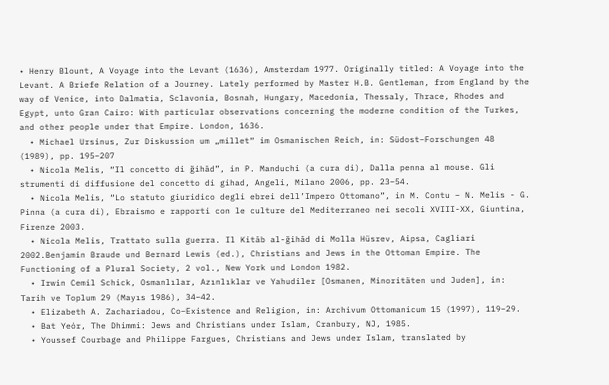• Henry Blount, A Voyage into the Levant (1636), Amsterdam 1977. Originally titled: A Voyage into the Levant. A Briefe Relation of a Journey. Lately performed by Master H.B. Gentleman, from England by the way of Venice, into Dalmatia, Sclavonia, Bosnah, Hungary, Macedonia, Thessaly, Thrace, Rhodes and Egypt, unto Gran Cairo: With particular observations concerning the moderne condition of the Turkes, and other people under that Empire. London, 1636.
  • Michael Ursinus, Zur Diskussion um „millet“ im Osmanischen Reich, in: Südost−Forschungen 48 (1989), pp. 195–207
  • Nicola Melis, “Il concetto di ğihād”, in P. Manduchi (a cura di), Dalla penna al mouse. Gli strumenti di diffusione del concetto di gihad, Angeli, Milano 2006, pp. 23–54.
  • Nicola Melis, “Lo statuto giuridico degli ebrei dell’Impero Ottomano”, in M. Contu – N. Melis - G. Pinna (a cura di), Ebraismo e rapporti con le culture del Mediterraneo nei secoli XVIII-XX, Giuntina, Firenze 2003.
  • Nicola Melis, Trattato sulla guerra. Il Kitāb al-ğihād di Molla Hüsrev, Aipsa, Cagliari 2002.Benjamin Braude und Bernard Lewis (ed.), Christians and Jews in the Ottoman Empire. The Functioning of a Plural Society, 2 vol., New York und London 1982.
  • Irwin Cemil Schick, Osmanlılar, Azınlıklar ve Yahudiler [Osmanen, Minoritäten und Juden], in: Tarih ve Toplum 29 (Mayıs 1986), 34–42.
  • Elizabeth A. Zachariadou, Co−Existence and Religion, in: Archivum Ottomanicum 15 (1997), 119–29.
  • Bat Yeór, The Dhimmi: Jews and Christians under Islam, Cranbury, NJ, 1985.
  • Youssef Courbage and Philippe Fargues, Christians and Jews under Islam, translated by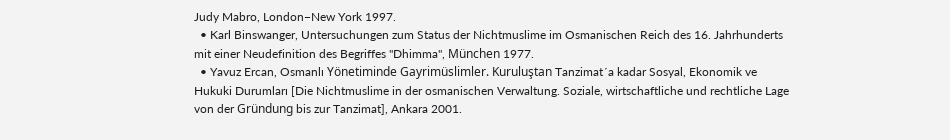Judy Mabro, London−New York 1997.
  • Karl Binswanger, Untersuchungen zum Status der Nichtmuslime im Osmanischen Reich des 16. Jahrhunderts mit einer Neudefinition des Begriffes "Dhimma", München 1977.
  • Yavuz Ercan, Osmanlı Yönetiminde Gayrimüslimler. Kuruluştan Tanzimat´a kadar Sosyal, Ekonomik ve Hukuki Durumları [Die Nichtmuslime in der osmanischen Verwaltung. Soziale, wirtschaftliche und rechtliche Lage von der Gründung bis zur Tanzimat], Ankara 2001.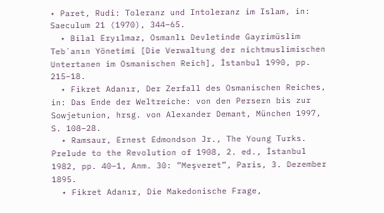• Paret, Rudi: Toleranz und Intoleranz im Islam, in: Saeculum 21 (1970), 344–65.
  • Bilal Eryılmaz, Osmanlı Devletinde Gayrimüslim Teb´anın Yönetimi [Die Verwaltung der nichtmuslimischen Untertanen im Osmanischen Reich], İstanbul 1990, pp. 215–18.
  • Fikret Adanır, Der Zerfall des Osmanischen Reiches, in: Das Ende der Weltreiche: von den Persern bis zur Sowjetunion, hrsg. von Alexander Demant, München 1997, S. 108–28.
  • Ramsaur, Ernest Edmondson Jr., The Young Turks. Prelude to the Revolution of 1908, 2. ed., İstanbul 1982, pp. 40–1, Anm. 30: ”Meşveret”, Paris, 3. Dezember 1895.
  • Fikret Adanır, Die Makedonische Frage,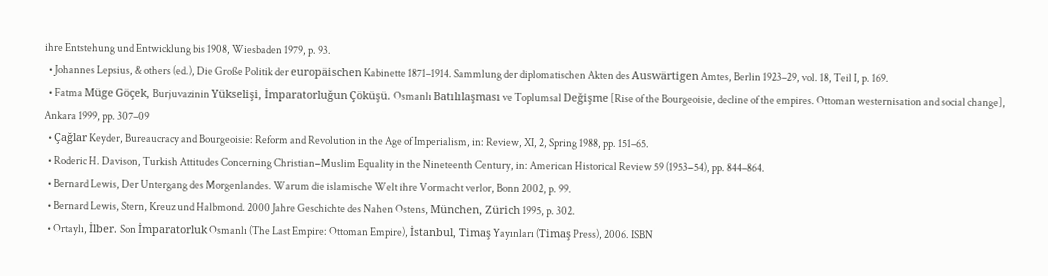ihre Entstehung und Entwicklung bis 1908, Wiesbaden 1979, p. 93.
  • Johannes Lepsius, & others (ed.), Die Große Politik der europäischen Kabinette 1871–1914. Sammlung der diplomatischen Akten des Auswärtigen Amtes, Berlin 1923–29, vol. 18, Teil I, p. 169.
  • Fatma Müge Göçek, Burjuvazinin Yükselişi, İmparatorluğun Çöküşü. Osmanlı Batılılaşması ve Toplumsal Değişme [Rise of the Bourgeoisie, decline of the empires. Ottoman westernisation and social change], Ankara 1999, pp. 307–09
  • Çağlar Keyder, Bureaucracy and Bourgeoisie: Reform and Revolution in the Age of Imperialism, in: Review, XI, 2, Spring 1988, pp. 151–65.
  • Roderic H. Davison, Turkish Attitudes Concerning Christian−Muslim Equality in the Nineteenth Century, in: American Historical Review 59 (1953−54), pp. 844–864.
  • Bernard Lewis, Der Untergang des Morgenlandes. Warum die islamische Welt ihre Vormacht verlor, Bonn 2002, p. 99.
  • Bernard Lewis, Stern, Kreuz und Halbmond. 2000 Jahre Geschichte des Nahen Ostens, München, Zürich 1995, p. 302.
  • Ortaylı, İlber. Son İmparatorluk Osmanlı (The Last Empire: Ottoman Empire), İstanbul, Timaş Yayınları (Timaş Press), 2006. ISBN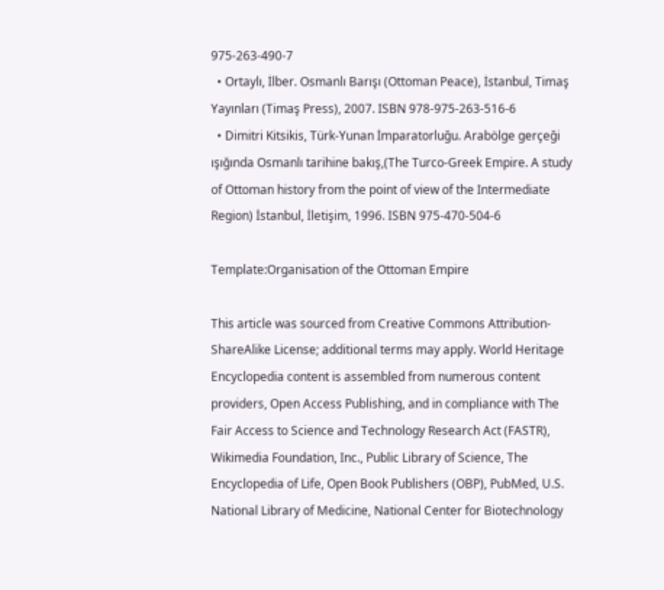975-263-490-7
  • Ortaylı, İlber. Osmanlı Barışı (Ottoman Peace), İstanbul, Timaş Yayınları (Timaş Press), 2007. ISBN 978-975-263-516-6
  • Dimitri Kitsikis, Türk-Yunan İmparatorluğu. Arabölge gerçeği ışığında Osmanlı tarihine bakış,(The Turco-Greek Empire. A study of Ottoman history from the point of view of the Intermediate Region) İstanbul, İletişim, 1996. ISBN 975-470-504-6

Template:Organisation of the Ottoman Empire

This article was sourced from Creative Commons Attribution-ShareAlike License; additional terms may apply. World Heritage Encyclopedia content is assembled from numerous content providers, Open Access Publishing, and in compliance with The Fair Access to Science and Technology Research Act (FASTR), Wikimedia Foundation, Inc., Public Library of Science, The Encyclopedia of Life, Open Book Publishers (OBP), PubMed, U.S. National Library of Medicine, National Center for Biotechnology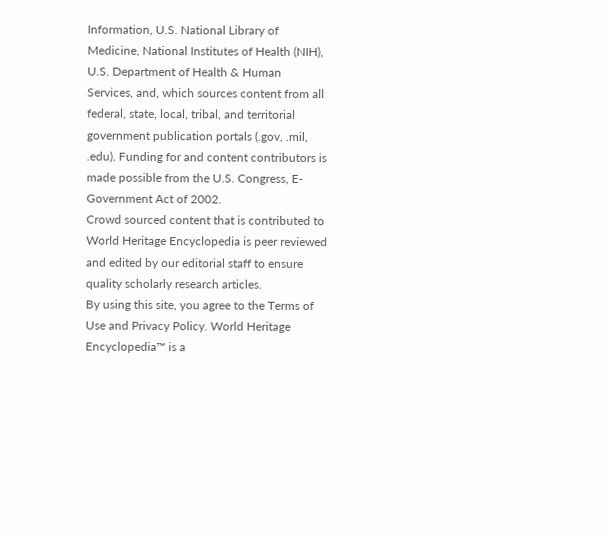Information, U.S. National Library of Medicine, National Institutes of Health (NIH), U.S. Department of Health & Human Services, and, which sources content from all federal, state, local, tribal, and territorial government publication portals (.gov, .mil, .edu). Funding for and content contributors is made possible from the U.S. Congress, E-Government Act of 2002.
Crowd sourced content that is contributed to World Heritage Encyclopedia is peer reviewed and edited by our editorial staff to ensure quality scholarly research articles.
By using this site, you agree to the Terms of Use and Privacy Policy. World Heritage Encyclopedia™ is a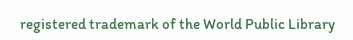registered trademark of the World Public Library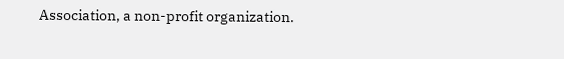Association, a non-profit organization.